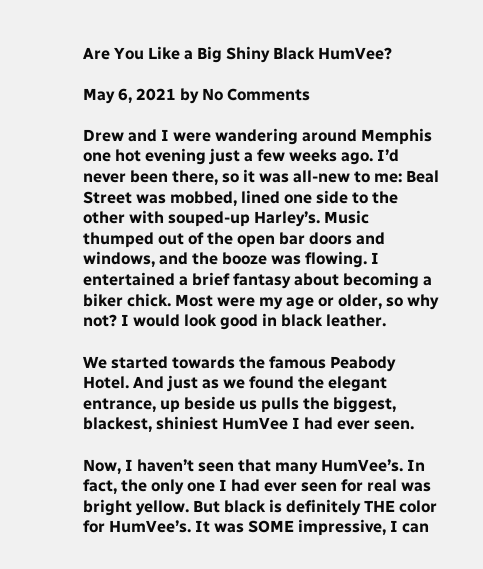Are You Like a Big Shiny Black HumVee?

May 6, 2021 by No Comments

Drew and I were wandering around Memphis one hot evening just a few weeks ago. I’d never been there, so it was all-new to me: Beal Street was mobbed, lined one side to the other with souped-up Harley’s. Music thumped out of the open bar doors and windows, and the booze was flowing. I entertained a brief fantasy about becoming a biker chick. Most were my age or older, so why not? I would look good in black leather.

We started towards the famous Peabody Hotel. And just as we found the elegant entrance, up beside us pulls the biggest, blackest, shiniest HumVee I had ever seen.

Now, I haven’t seen that many HumVee’s. In fact, the only one I had ever seen for real was bright yellow. But black is definitely THE color for HumVee’s. It was SOME impressive, I can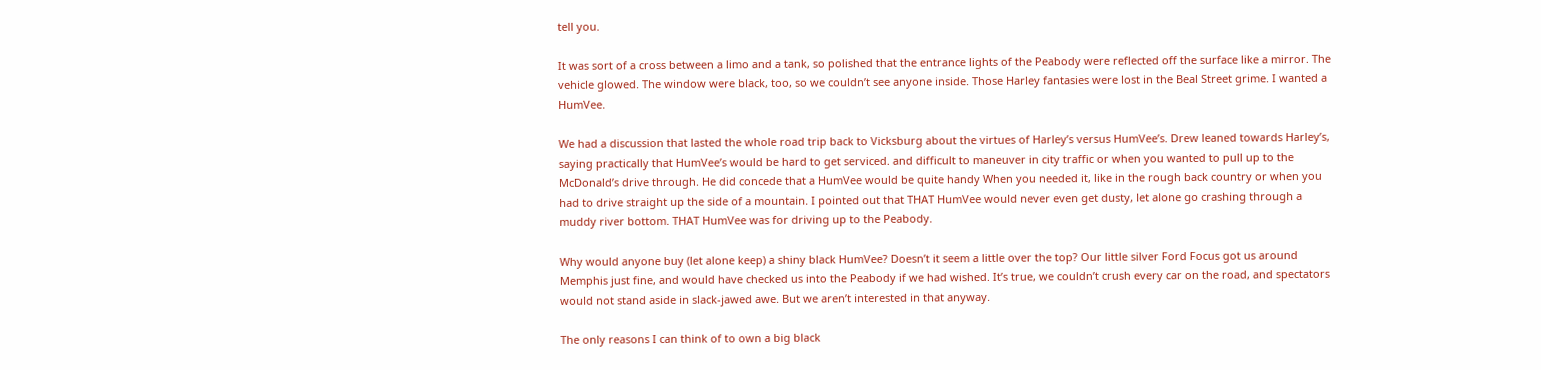tell you.

It was sort of a cross between a limo and a tank, so polished that the entrance lights of the Peabody were reflected off the surface like a mirror. The vehicle glowed. The window were black, too, so we couldn’t see anyone inside. Those Harley fantasies were lost in the Beal Street grime. I wanted a HumVee.

We had a discussion that lasted the whole road trip back to Vicksburg about the virtues of Harley’s versus HumVee’s. Drew leaned towards Harley’s, saying practically that HumVee’s would be hard to get serviced. and difficult to maneuver in city traffic or when you wanted to pull up to the McDonald’s drive through. He did concede that a HumVee would be quite handy When you needed it, like in the rough back country or when you had to drive straight up the side of a mountain. I pointed out that THAT HumVee would never even get dusty, let alone go crashing through a muddy river bottom. THAT HumVee was for driving up to the Peabody.

Why would anyone buy (let alone keep) a shiny black HumVee? Doesn’t it seem a little over the top? Our little silver Ford Focus got us around Memphis just fine, and would have checked us into the Peabody if we had wished. It’s true, we couldn’t crush every car on the road, and spectators would not stand aside in slack-jawed awe. But we aren’t interested in that anyway.

The only reasons I can think of to own a big black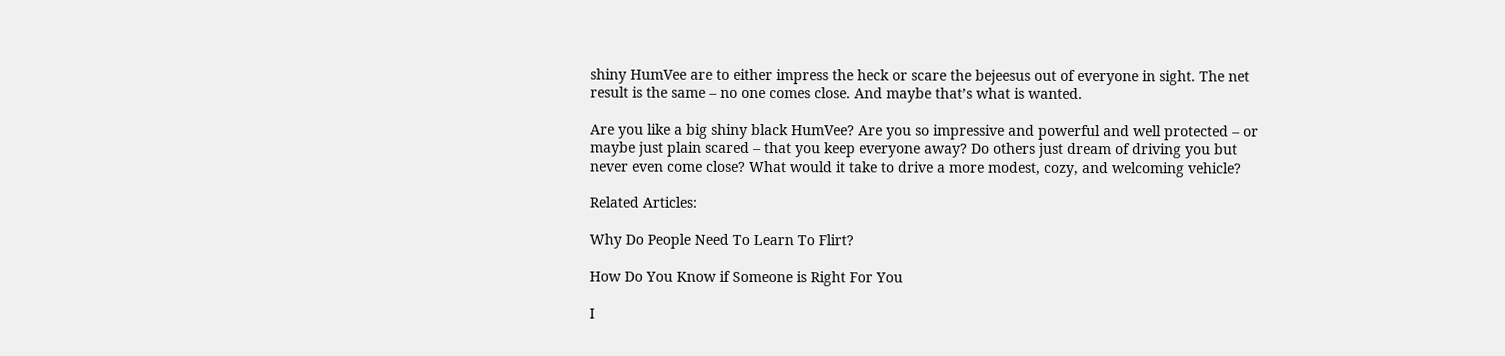shiny HumVee are to either impress the heck or scare the bejeesus out of everyone in sight. The net result is the same – no one comes close. And maybe that’s what is wanted.

Are you like a big shiny black HumVee? Are you so impressive and powerful and well protected – or maybe just plain scared – that you keep everyone away? Do others just dream of driving you but never even come close? What would it take to drive a more modest, cozy, and welcoming vehicle?

Related Articles:

Why Do People Need To Learn To Flirt?

How Do You Know if Someone is Right For You

I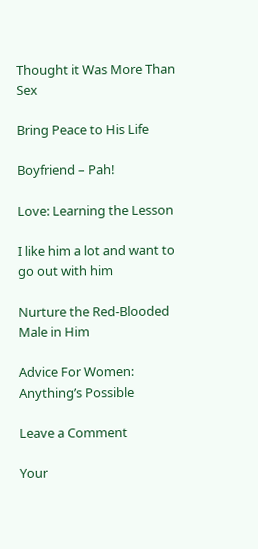Thought it Was More Than Sex

Bring Peace to His Life

Boyfriend – Pah!

Love: Learning the Lesson

I like him a lot and want to go out with him

Nurture the Red-Blooded Male in Him

Advice For Women: Anything’s Possible

Leave a Comment

Your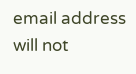email address will not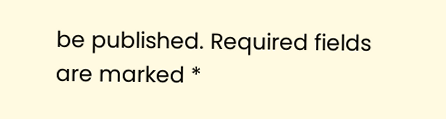be published. Required fields are marked *